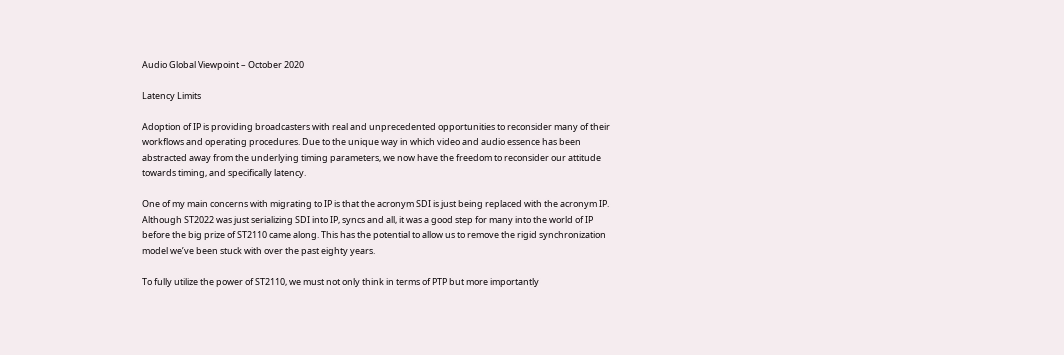Audio Global Viewpoint – October 2020

Latency Limits

Adoption of IP is providing broadcasters with real and unprecedented opportunities to reconsider many of their workflows and operating procedures. Due to the unique way in which video and audio essence has been abstracted away from the underlying timing parameters, we now have the freedom to reconsider our attitude towards timing, and specifically latency.

One of my main concerns with migrating to IP is that the acronym SDI is just being replaced with the acronym IP. Although ST2022 was just serializing SDI into IP, syncs and all, it was a good step for many into the world of IP before the big prize of ST2110 came along. This has the potential to allow us to remove the rigid synchronization model we’ve been stuck with over the past eighty years.

To fully utilize the power of ST2110, we must not only think in terms of PTP but more importantly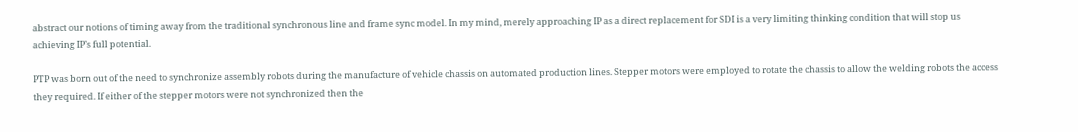abstract our notions of timing away from the traditional synchronous line and frame sync model. In my mind, merely approaching IP as a direct replacement for SDI is a very limiting thinking condition that will stop us achieving IP’s full potential.

PTP was born out of the need to synchronize assembly robots during the manufacture of vehicle chassis on automated production lines. Stepper motors were employed to rotate the chassis to allow the welding robots the access they required. If either of the stepper motors were not synchronized then the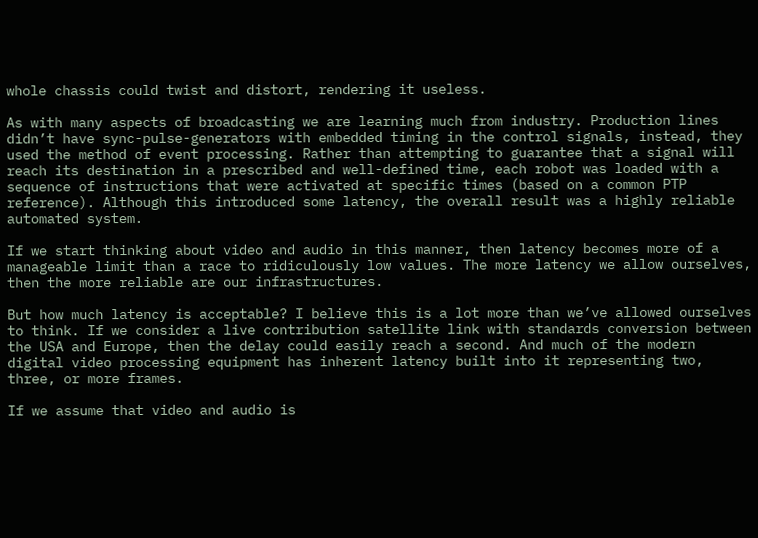whole chassis could twist and distort, rendering it useless.

As with many aspects of broadcasting we are learning much from industry. Production lines didn’t have sync-pulse-generators with embedded timing in the control signals, instead, they used the method of event processing. Rather than attempting to guarantee that a signal will reach its destination in a prescribed and well-defined time, each robot was loaded with a sequence of instructions that were activated at specific times (based on a common PTP reference). Although this introduced some latency, the overall result was a highly reliable automated system.

If we start thinking about video and audio in this manner, then latency becomes more of a manageable limit than a race to ridiculously low values. The more latency we allow ourselves, then the more reliable are our infrastructures.

But how much latency is acceptable? I believe this is a lot more than we’ve allowed ourselves to think. If we consider a live contribution satellite link with standards conversion between the USA and Europe, then the delay could easily reach a second. And much of the modern digital video processing equipment has inherent latency built into it representing two, three, or more frames.

If we assume that video and audio is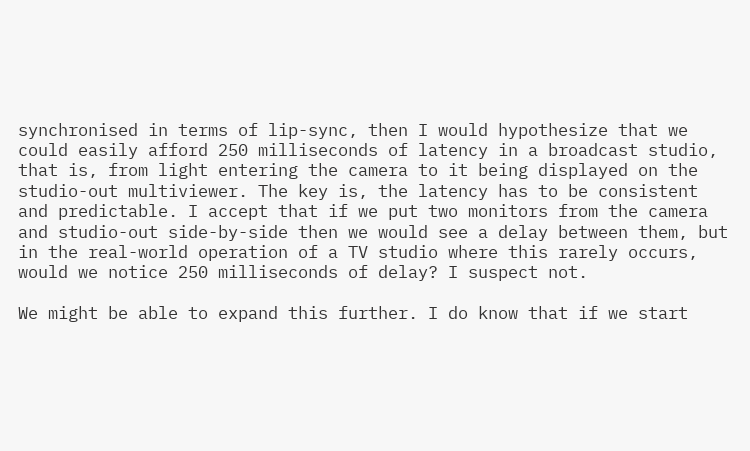synchronised in terms of lip-sync, then I would hypothesize that we could easily afford 250 milliseconds of latency in a broadcast studio, that is, from light entering the camera to it being displayed on the studio-out multiviewer. The key is, the latency has to be consistent and predictable. I accept that if we put two monitors from the camera and studio-out side-by-side then we would see a delay between them, but in the real-world operation of a TV studio where this rarely occurs, would we notice 250 milliseconds of delay? I suspect not.

We might be able to expand this further. I do know that if we start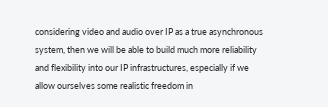considering video and audio over IP as a true asynchronous system, then we will be able to build much more reliability and flexibility into our IP infrastructures, especially if we allow ourselves some realistic freedom in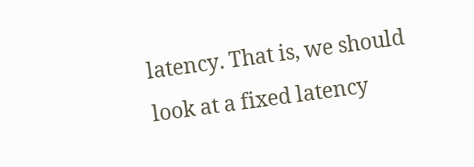latency. That is, we should look at a fixed latency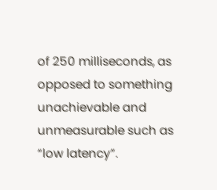of 250 milliseconds, as opposed to something unachievable and unmeasurable such as “low latency”.